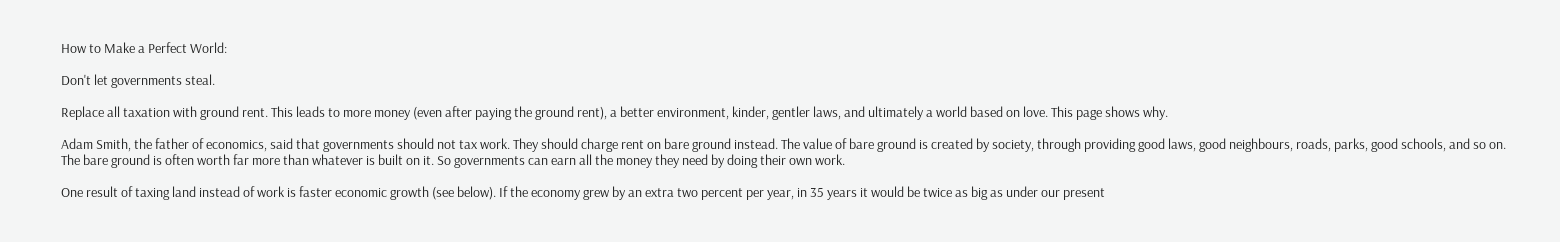How to Make a Perfect World:

Don't let governments steal.

Replace all taxation with ground rent. This leads to more money (even after paying the ground rent), a better environment, kinder, gentler laws, and ultimately a world based on love. This page shows why.

Adam Smith, the father of economics, said that governments should not tax work. They should charge rent on bare ground instead. The value of bare ground is created by society, through providing good laws, good neighbours, roads, parks, good schools, and so on. The bare ground is often worth far more than whatever is built on it. So governments can earn all the money they need by doing their own work.

One result of taxing land instead of work is faster economic growth (see below). If the economy grew by an extra two percent per year, in 35 years it would be twice as big as under our present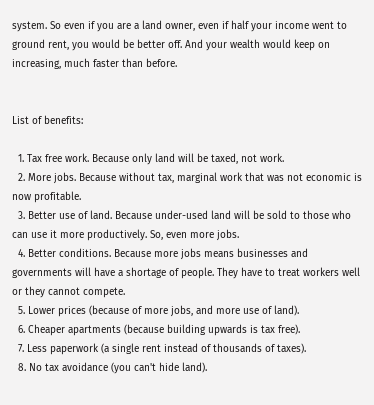system. So even if you are a land owner, even if half your income went to ground rent, you would be better off. And your wealth would keep on increasing, much faster than before.


List of benefits:

  1. Tax free work. Because only land will be taxed, not work.
  2. More jobs. Because without tax, marginal work that was not economic is now profitable.
  3. Better use of land. Because under-used land will be sold to those who can use it more productively. So, even more jobs.
  4. Better conditions. Because more jobs means businesses and governments will have a shortage of people. They have to treat workers well or they cannot compete.
  5. Lower prices (because of more jobs, and more use of land).
  6. Cheaper apartments (because building upwards is tax free).
  7. Less paperwork (a single rent instead of thousands of taxes).
  8. No tax avoidance (you can't hide land).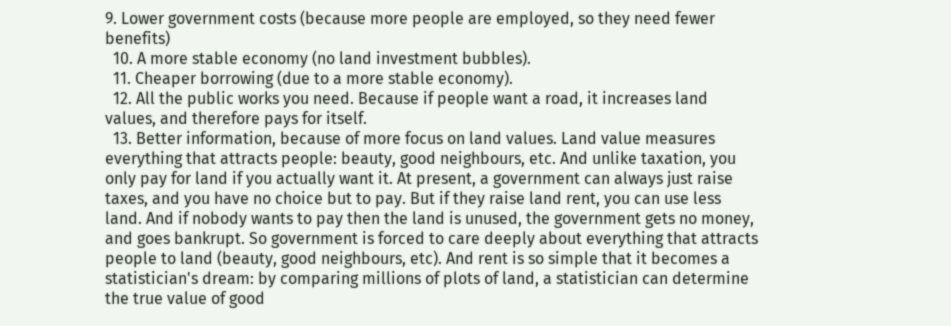9. Lower government costs (because more people are employed, so they need fewer benefits)
  10. A more stable economy (no land investment bubbles).
  11. Cheaper borrowing (due to a more stable economy).
  12. All the public works you need. Because if people want a road, it increases land values, and therefore pays for itself.
  13. Better information, because of more focus on land values. Land value measures everything that attracts people: beauty, good neighbours, etc. And unlike taxation, you only pay for land if you actually want it. At present, a government can always just raise taxes, and you have no choice but to pay. But if they raise land rent, you can use less land. And if nobody wants to pay then the land is unused, the government gets no money, and goes bankrupt. So government is forced to care deeply about everything that attracts people to land (beauty, good neighbours, etc). And rent is so simple that it becomes a statistician's dream: by comparing millions of plots of land, a statistician can determine the true value of good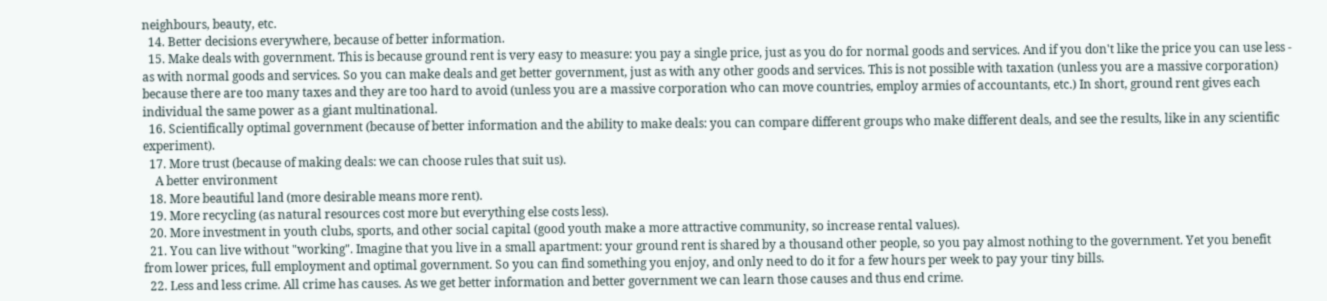neighbours, beauty, etc.
  14. Better decisions everywhere, because of better information.
  15. Make deals with government. This is because ground rent is very easy to measure: you pay a single price, just as you do for normal goods and services. And if you don't like the price you can use less - as with normal goods and services. So you can make deals and get better government, just as with any other goods and services. This is not possible with taxation (unless you are a massive corporation) because there are too many taxes and they are too hard to avoid (unless you are a massive corporation who can move countries, employ armies of accountants, etc.) In short, ground rent gives each individual the same power as a giant multinational.
  16. Scientifically optimal government (because of better information and the ability to make deals: you can compare different groups who make different deals, and see the results, like in any scientific experiment).
  17. More trust (because of making deals: we can choose rules that suit us).
    A better environment
  18. More beautiful land (more desirable means more rent).
  19. More recycling (as natural resources cost more but everything else costs less).
  20. More investment in youth clubs, sports, and other social capital (good youth make a more attractive community, so increase rental values).
  21. You can live without "working". Imagine that you live in a small apartment: your ground rent is shared by a thousand other people, so you pay almost nothing to the government. Yet you benefit from lower prices, full employment and optimal government. So you can find something you enjoy, and only need to do it for a few hours per week to pay your tiny bills.
  22. Less and less crime. All crime has causes. As we get better information and better government we can learn those causes and thus end crime.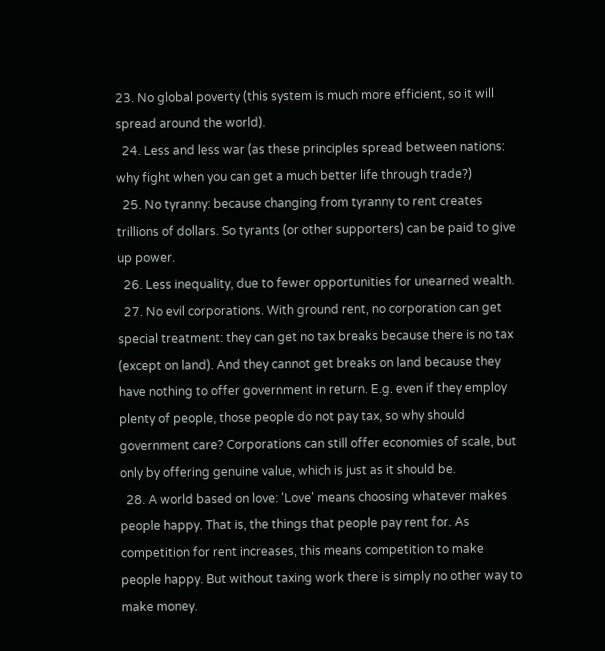23. No global poverty (this system is much more efficient, so it will spread around the world).
  24. Less and less war (as these principles spread between nations: why fight when you can get a much better life through trade?)
  25. No tyranny: because changing from tyranny to rent creates trillions of dollars. So tyrants (or other supporters) can be paid to give up power.
  26. Less inequality, due to fewer opportunities for unearned wealth.
  27. No evil corporations. With ground rent, no corporation can get special treatment: they can get no tax breaks because there is no tax (except on land). And they cannot get breaks on land because they have nothing to offer government in return. E.g. even if they employ plenty of people, those people do not pay tax, so why should government care? Corporations can still offer economies of scale, but only by offering genuine value, which is just as it should be.
  28. A world based on love: 'Love' means choosing whatever makes people happy. That is, the things that people pay rent for. As competition for rent increases, this means competition to make people happy. But without taxing work there is simply no other way to make money.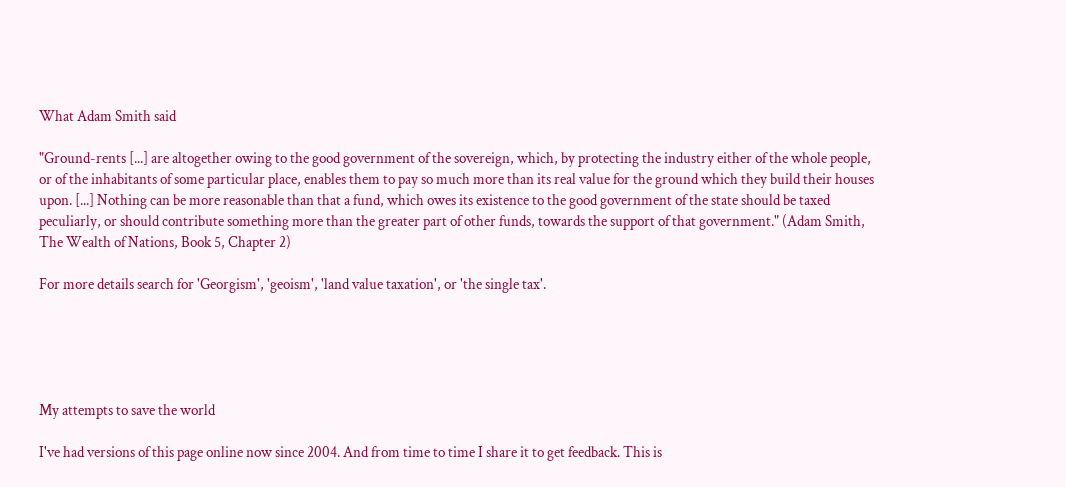What Adam Smith said

"Ground-rents [...] are altogether owing to the good government of the sovereign, which, by protecting the industry either of the whole people, or of the inhabitants of some particular place, enables them to pay so much more than its real value for the ground which they build their houses upon. [...] Nothing can be more reasonable than that a fund, which owes its existence to the good government of the state should be taxed peculiarly, or should contribute something more than the greater part of other funds, towards the support of that government." (Adam Smith, The Wealth of Nations, Book 5, Chapter 2)

For more details search for 'Georgism', 'geoism', 'land value taxation', or 'the single tax'.





My attempts to save the world

I've had versions of this page online now since 2004. And from time to time I share it to get feedback. This is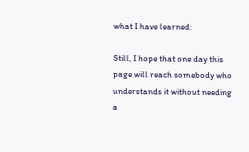what I have learned:

Still, I hope that one day this page will reach somebody who understands it without needing a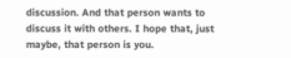discussion. And that person wants to discuss it with others. I hope that, just maybe, that person is you.